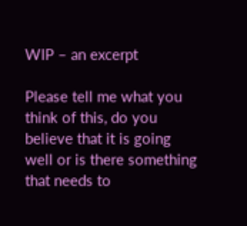WIP – an excerpt

Please tell me what you think of this, do you believe that it is going well or is there something that needs to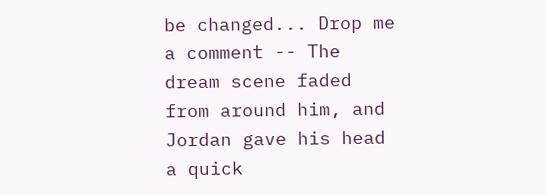be changed... Drop me a comment -- The dream scene faded from around him, and Jordan gave his head a quick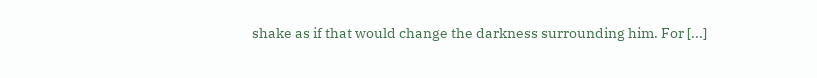shake as if that would change the darkness surrounding him. For [...]